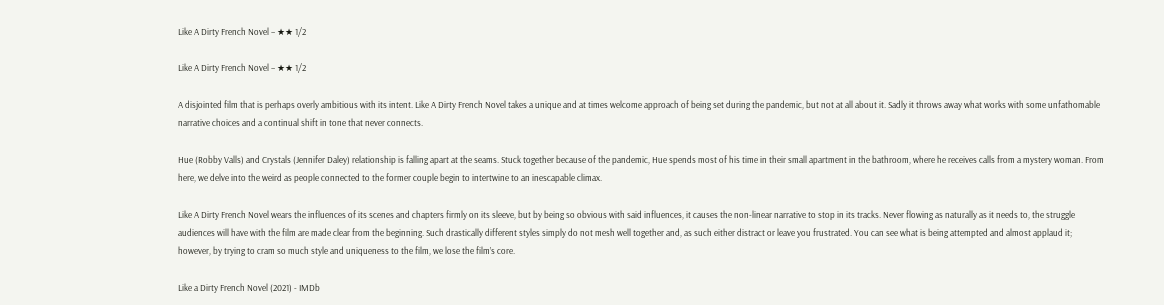Like A Dirty French Novel – ★★ 1/2

Like A Dirty French Novel – ★★ 1/2

A disjointed film that is perhaps overly ambitious with its intent. Like A Dirty French Novel takes a unique and at times welcome approach of being set during the pandemic, but not at all about it. Sadly it throws away what works with some unfathomable narrative choices and a continual shift in tone that never connects.

Hue (Robby Valls) and Crystals (Jennifer Daley) relationship is falling apart at the seams. Stuck together because of the pandemic, Hue spends most of his time in their small apartment in the bathroom, where he receives calls from a mystery woman. From here, we delve into the weird as people connected to the former couple begin to intertwine to an inescapable climax.

Like A Dirty French Novel wears the influences of its scenes and chapters firmly on its sleeve, but by being so obvious with said influences, it causes the non-linear narrative to stop in its tracks. Never flowing as naturally as it needs to, the struggle audiences will have with the film are made clear from the beginning. Such drastically different styles simply do not mesh well together and, as such either distract or leave you frustrated. You can see what is being attempted and almost applaud it; however, by trying to cram so much style and uniqueness to the film, we lose the film’s core.

Like a Dirty French Novel (2021) - IMDb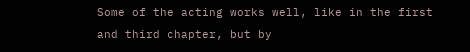Some of the acting works well, like in the first and third chapter, but by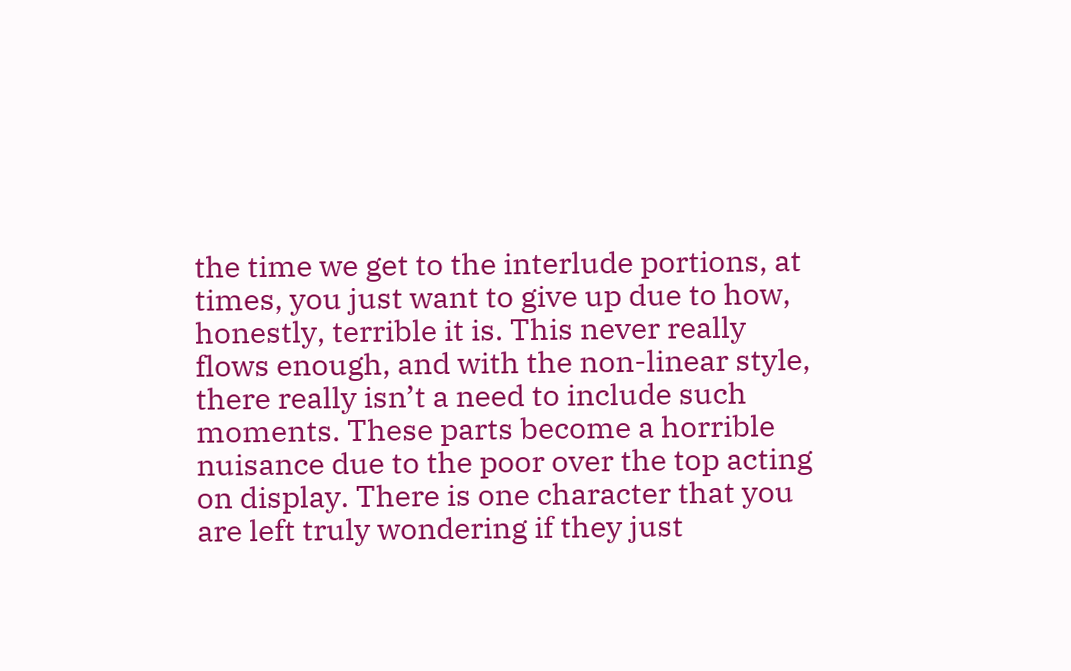the time we get to the interlude portions, at times, you just want to give up due to how, honestly, terrible it is. This never really flows enough, and with the non-linear style, there really isn’t a need to include such moments. These parts become a horrible nuisance due to the poor over the top acting on display. There is one character that you are left truly wondering if they just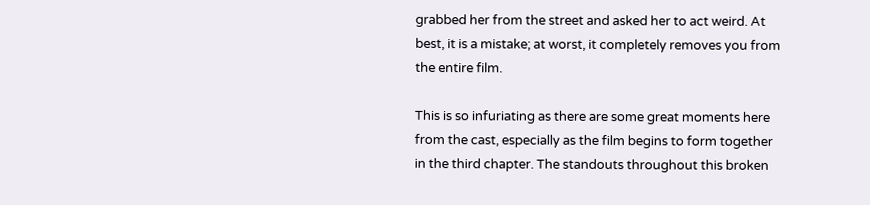grabbed her from the street and asked her to act weird. At best, it is a mistake; at worst, it completely removes you from the entire film.

This is so infuriating as there are some great moments here from the cast, especially as the film begins to form together in the third chapter. The standouts throughout this broken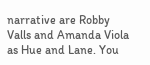narrative are Robby Valls and Amanda Viola as Hue and Lane. You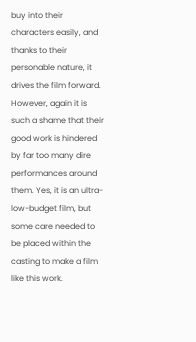buy into their characters easily, and thanks to their personable nature, it drives the film forward. However, again it is such a shame that their good work is hindered by far too many dire performances around them. Yes, it is an ultra-low-budget film, but some care needed to be placed within the casting to make a film like this work.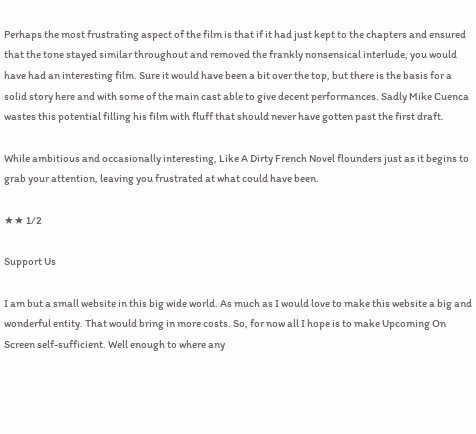Perhaps the most frustrating aspect of the film is that if it had just kept to the chapters and ensured that the tone stayed similar throughout and removed the frankly nonsensical interlude, you would have had an interesting film. Sure it would have been a bit over the top, but there is the basis for a solid story here and with some of the main cast able to give decent performances. Sadly Mike Cuenca wastes this potential filling his film with fluff that should never have gotten past the first draft.

While ambitious and occasionally interesting, Like A Dirty French Novel flounders just as it begins to grab your attention, leaving you frustrated at what could have been.

★★ 1/2

Support Us

I am but a small website in this big wide world. As much as I would love to make this website a big and wonderful entity. That would bring in more costs. So, for now all I hope is to make Upcoming On Screen self-sufficient. Well enough to where any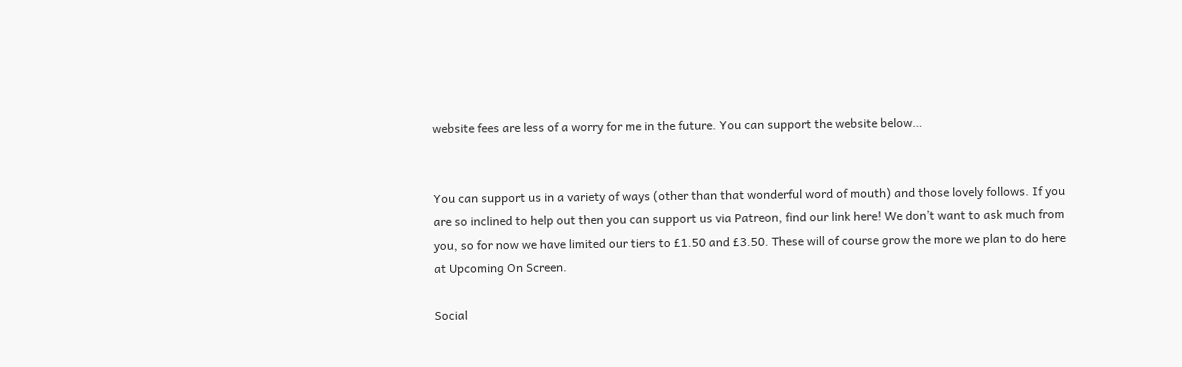website fees are less of a worry for me in the future. You can support the website below…


You can support us in a variety of ways (other than that wonderful word of mouth) and those lovely follows. If you are so inclined to help out then you can support us via Patreon, find our link here! We don’t want to ask much from you, so for now we have limited our tiers to £1.50 and £3.50. These will of course grow the more we plan to do here at Upcoming On Screen.

Social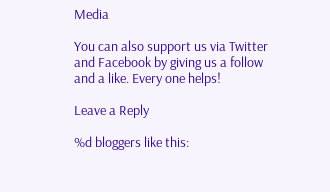Media

You can also support us via Twitter and Facebook by giving us a follow and a like. Every one helps!

Leave a Reply

%d bloggers like this: